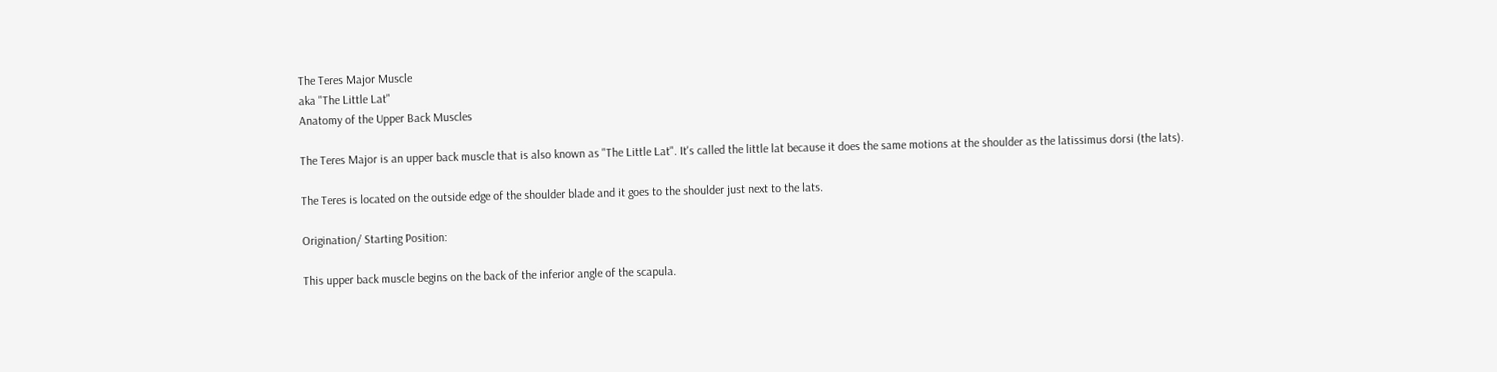The Teres Major Muscle
aka "The Little Lat"
Anatomy of the Upper Back Muscles

The Teres Major is an upper back muscle that is also known as "The Little Lat". It's called the little lat because it does the same motions at the shoulder as the latissimus dorsi (the lats).

The Teres is located on the outside edge of the shoulder blade and it goes to the shoulder just next to the lats.

Origination/ Starting Position:

This upper back muscle begins on the back of the inferior angle of the scapula.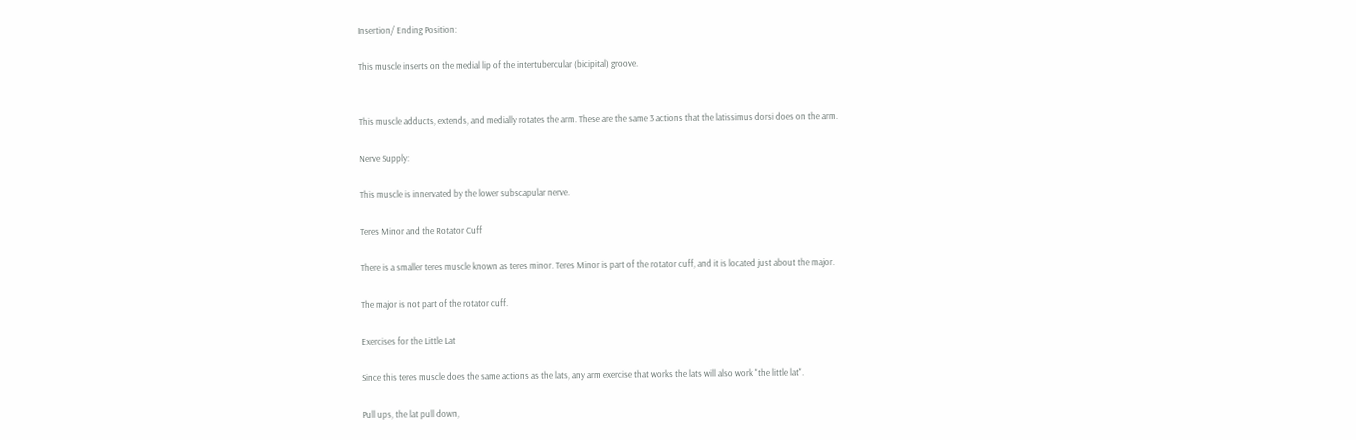Insertion/ Ending Position:

This muscle inserts on the medial lip of the intertubercular (bicipital) groove.


This muscle adducts, extends, and medially rotates the arm. These are the same 3 actions that the latissimus dorsi does on the arm.

Nerve Supply:

This muscle is innervated by the lower subscapular nerve.

Teres Minor and the Rotator Cuff

There is a smaller teres muscle known as teres minor. Teres Minor is part of the rotator cuff, and it is located just about the major.

The major is not part of the rotator cuff.

Exercises for the Little Lat

Since this teres muscle does the same actions as the lats, any arm exercise that works the lats will also work "the little lat".

Pull ups, the lat pull down,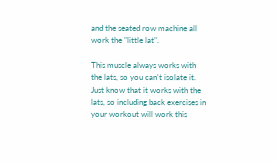and the seated row machine all work the "little lat".

This muscle always works with the lats, so you can't isolate it. Just know that it works with the lats, so including back exercises in your workout will work this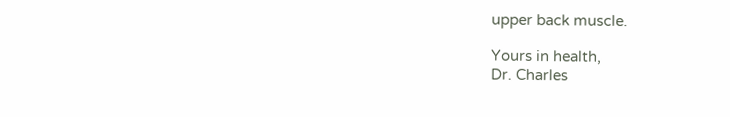upper back muscle.

Yours in health,
Dr. Charles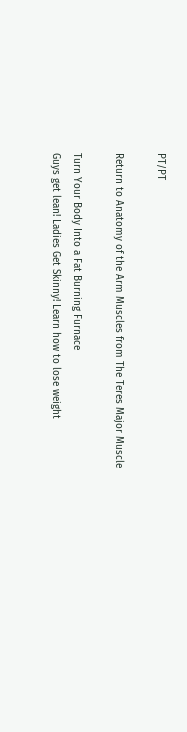PT/PT

Return to Anatomy of the Arm Muscles from The Teres Major Muscle

Turn Your Body Into a Fat Burning Furnace
Guys get lean! Ladies Get Skinny! Learn how to lose weight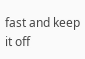fast and keep it off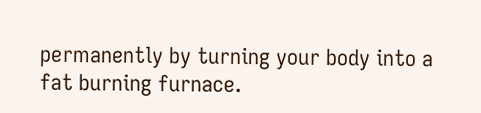permanently by turning your body into a fat burning furnace.